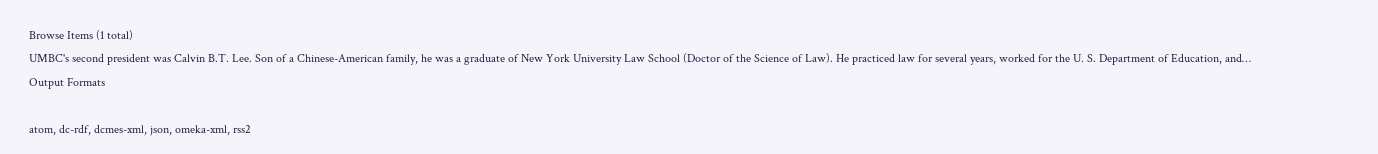Browse Items (1 total)
UMBC's second president was Calvin B.T. Lee. Son of a Chinese-American family, he was a graduate of New York University Law School (Doctor of the Science of Law). He practiced law for several years, worked for the U. S. Department of Education, and…
Output Formats

atom, dc-rdf, dcmes-xml, json, omeka-xml, rss2